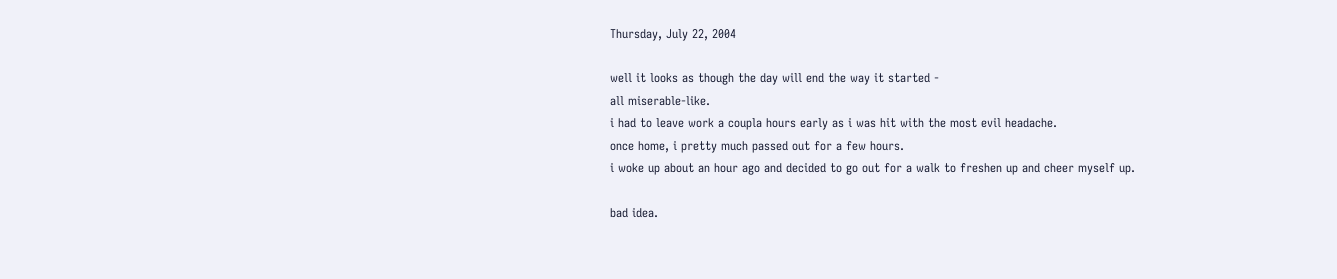Thursday, July 22, 2004

well it looks as though the day will end the way it started -
all miserable-like.
i had to leave work a coupla hours early as i was hit with the most evil headache.
once home, i pretty much passed out for a few hours.
i woke up about an hour ago and decided to go out for a walk to freshen up and cheer myself up.

bad idea.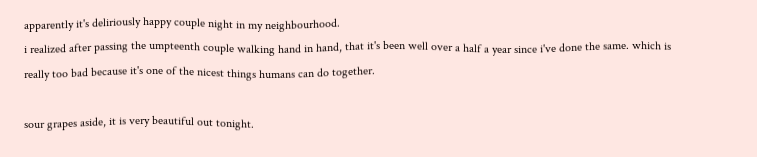apparently it's deliriously happy couple night in my neighbourhood.
i realized after passing the umpteenth couple walking hand in hand, that it's been well over a half a year since i've done the same. which is really too bad because it's one of the nicest things humans can do together.

sour grapes aside, it is very beautiful out tonight.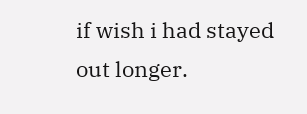if wish i had stayed out longer.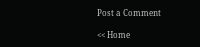Post a Comment

<< Home